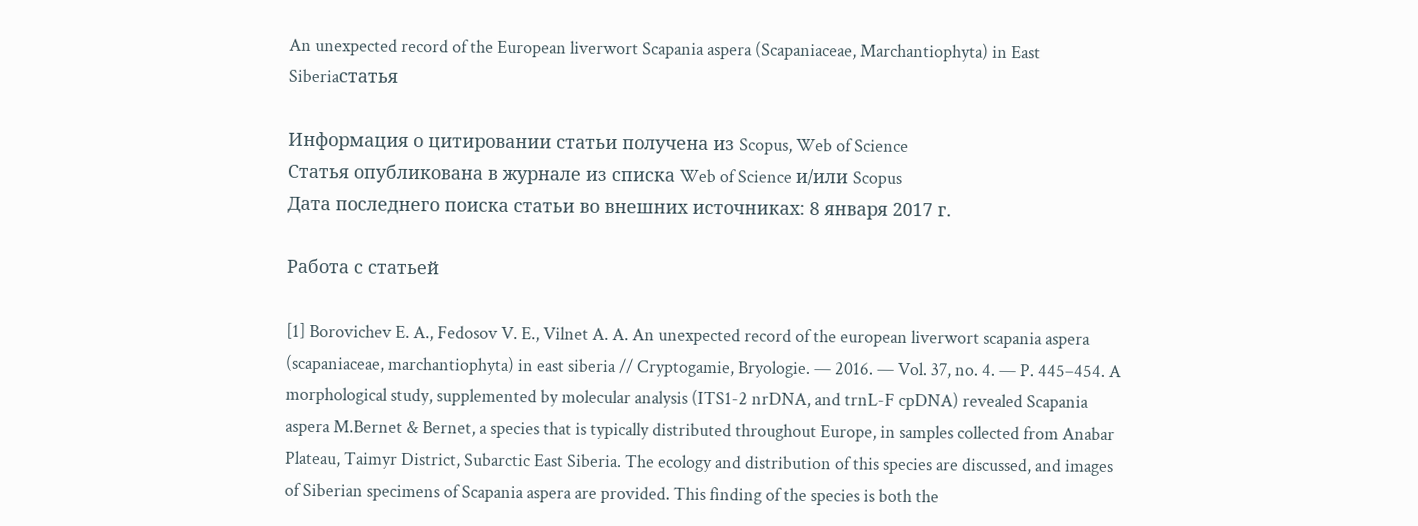An unexpected record of the European liverwort Scapania aspera (Scapaniaceae, Marchantiophyta) in East Siberiaстатья

Информация о цитировании статьи получена из Scopus, Web of Science
Статья опубликована в журнале из списка Web of Science и/или Scopus
Дата последнего поиска статьи во внешних источниках: 8 января 2017 г.

Работа с статьей

[1] Borovichev E. A., Fedosov V. E., Vilnet A. A. An unexpected record of the european liverwort scapania aspera (scapaniaceae, marchantiophyta) in east siberia // Cryptogamie, Bryologie. — 2016. — Vol. 37, no. 4. — P. 445–454. A morphological study, supplemented by molecular analysis (ITS1-2 nrDNA, and trnL-F cpDNA) revealed Scapania aspera M.Bernet & Bernet, a species that is typically distributed throughout Europe, in samples collected from Anabar Plateau, Taimyr District, Subarctic East Siberia. The ecology and distribution of this species are discussed, and images of Siberian specimens of Scapania aspera are provided. This finding of the species is both the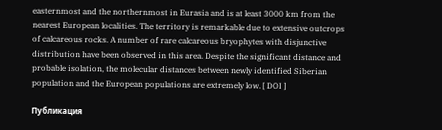easternmost and the northernmost in Eurasia and is at least 3000 km from the nearest European localities. The territory is remarkable due to extensive outcrops of calcareous rocks. A number of rare calcareous bryophytes with disjunctive distribution have been observed in this area. Despite the significant distance and probable isolation, the molecular distances between newly identified Siberian population and the European populations are extremely low. [ DOI ]

Публикация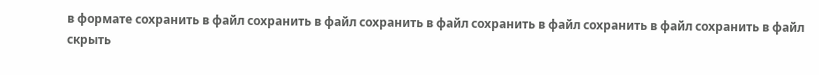в формате сохранить в файл сохранить в файл сохранить в файл сохранить в файл сохранить в файл сохранить в файл скрыть